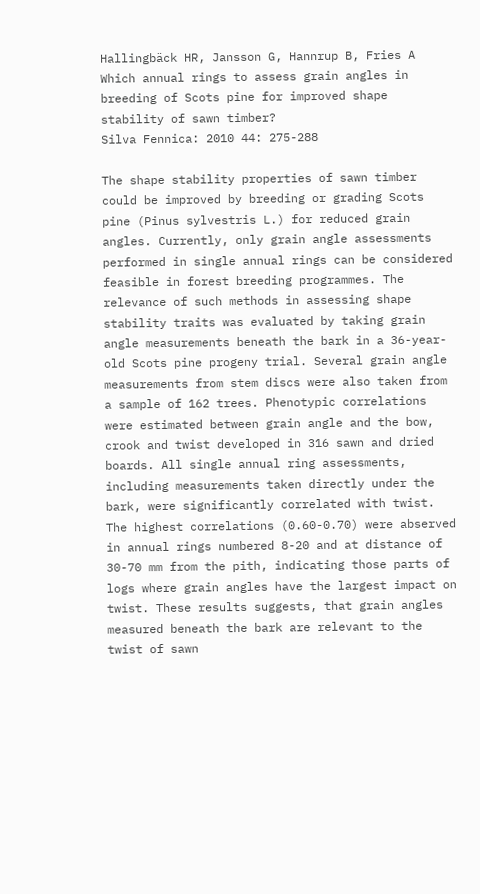Hallingbäck HR, Jansson G, Hannrup B, Fries A
Which annual rings to assess grain angles in breeding of Scots pine for improved shape stability of sawn timber?
Silva Fennica: 2010 44: 275-288

The shape stability properties of sawn timber could be improved by breeding or grading Scots pine (Pinus sylvestris L.) for reduced grain angles. Currently, only grain angle assessments performed in single annual rings can be considered feasible in forest breeding programmes. The relevance of such methods in assessing shape stability traits was evaluated by taking grain angle measurements beneath the bark in a 36-year-old Scots pine progeny trial. Several grain angle measurements from stem discs were also taken from a sample of 162 trees. Phenotypic correlations were estimated between grain angle and the bow, crook and twist developed in 316 sawn and dried boards. All single annual ring assessments, including measurements taken directly under the bark, were significantly correlated with twist. The highest correlations (0.60-0.70) were abserved in annual rings numbered 8-20 and at distance of 30-70 mm from the pith, indicating those parts of logs where grain angles have the largest impact on twist. These results suggests, that grain angles measured beneath the bark are relevant to the twist of sawn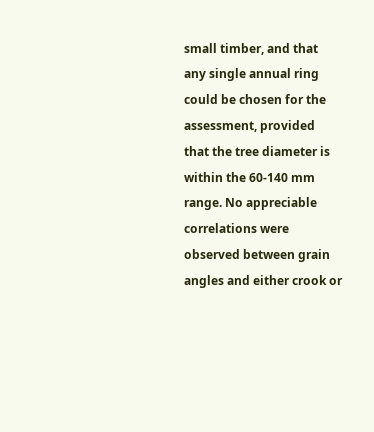small timber, and that any single annual ring could be chosen for the assessment, provided that the tree diameter is within the 60-140 mm range. No appreciable correlations were observed between grain angles and either crook or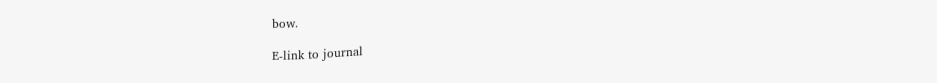bow.

E-link to journal